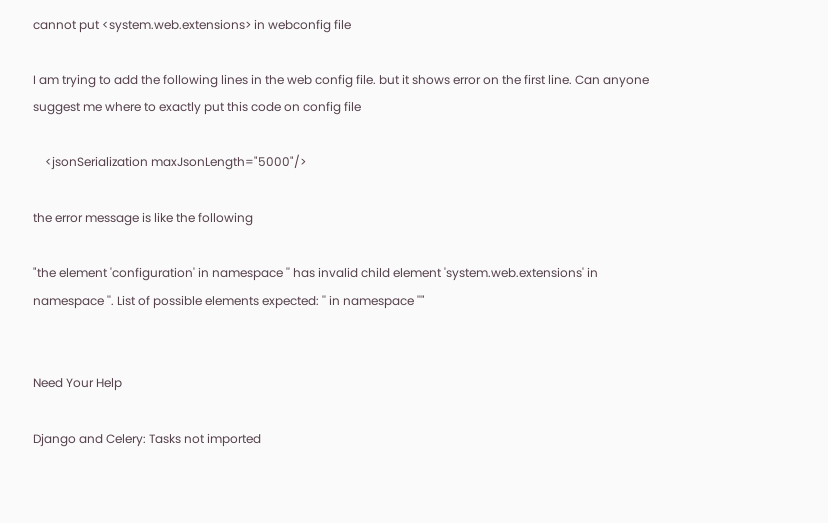cannot put <system.web.extensions> in webconfig file

I am trying to add the following lines in the web config file. but it shows error on the first line. Can anyone suggest me where to exactly put this code on config file

    <jsonSerialization maxJsonLength="5000"/>

the error message is like the following

"the element 'configuration' in namespace '' has invalid child element 'system.web.extensions' in namespace ''. List of possible elements expected: '' in namespace ''"


Need Your Help

Django and Celery: Tasks not imported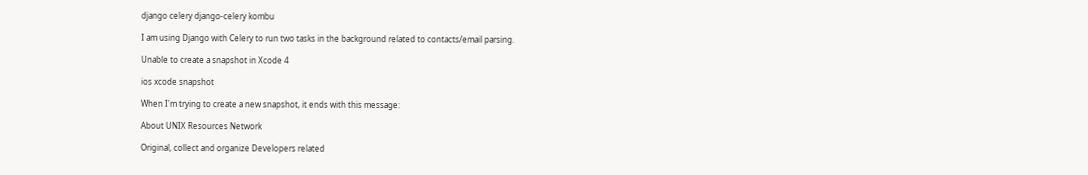django celery django-celery kombu

I am using Django with Celery to run two tasks in the background related to contacts/email parsing.

Unable to create a snapshot in Xcode 4

ios xcode snapshot

When I'm trying to create a new snapshot, it ends with this message:

About UNIX Resources Network

Original, collect and organize Developers related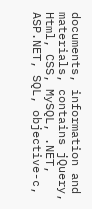documents, information and materials, contains jQuery, Html, CSS, MySQL, .NET, ASP.NET, SQL, objective-c,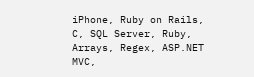iPhone, Ruby on Rails, C, SQL Server, Ruby, Arrays, Regex, ASP.NET MVC,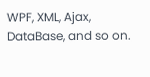WPF, XML, Ajax, DataBase, and so on.